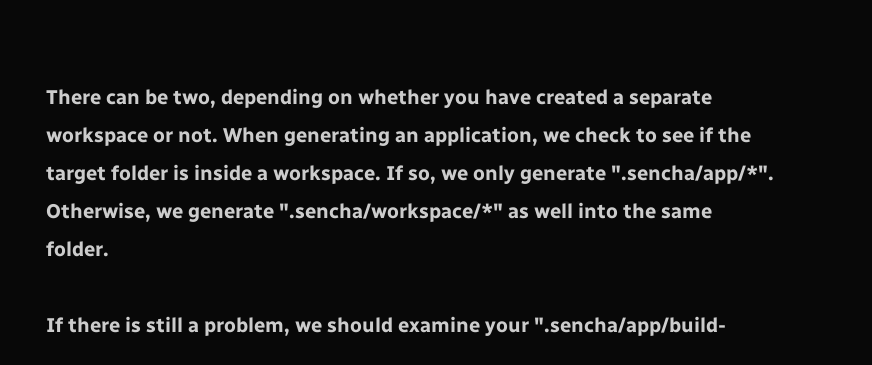There can be two, depending on whether you have created a separate workspace or not. When generating an application, we check to see if the target folder is inside a workspace. If so, we only generate ".sencha/app/*". Otherwise, we generate ".sencha/workspace/*" as well into the same folder.

If there is still a problem, we should examine your ".sencha/app/build-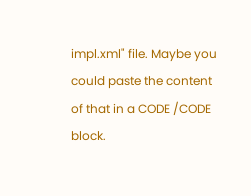impl.xml" file. Maybe you could paste the content of that in a CODE /CODE block.